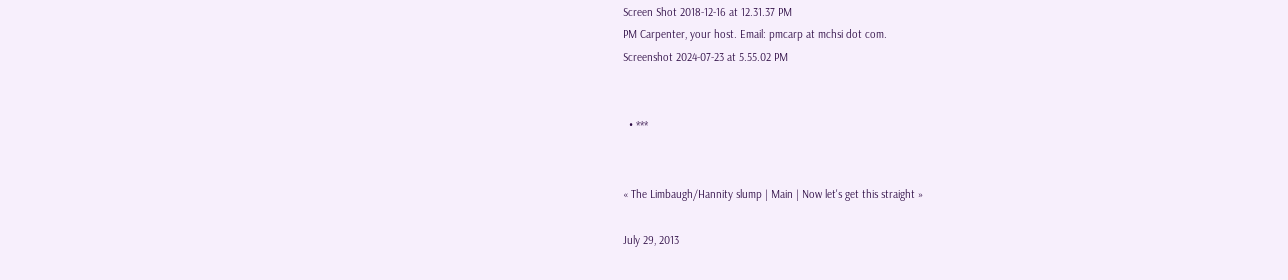Screen Shot 2018-12-16 at 12.31.37 PM
PM Carpenter, your host. Email: pmcarp at mchsi dot com.
Screenshot 2024-07-23 at 5.55.02 PM


  • ***


« The Limbaugh/Hannity slump | Main | Now let's get this straight »

July 29, 2013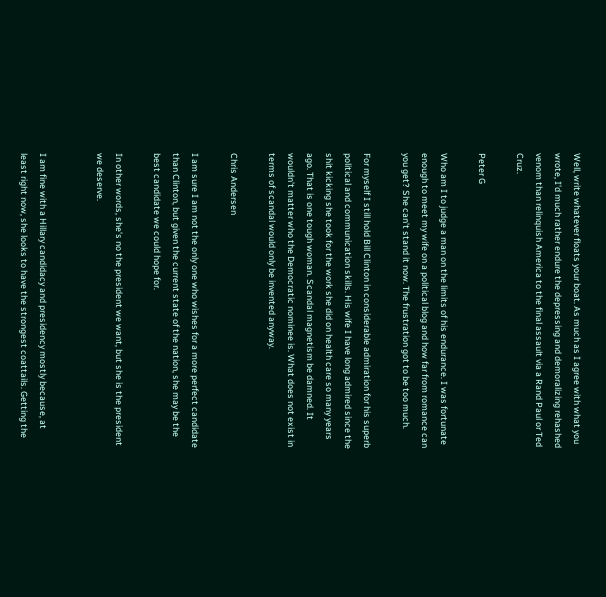Well, write whatever floats your boat. As much as I agree with what you wrote, I'd much rather endure the depressing and demoralizing rehashed venom than relinquish America to the final assault via a Rand Paul or Ted Cruz.

Peter G

Who am I to judge a man on the limits of his endurance. I was fortunate enough to meet my wife on a political blog and how far from romance can you get? She can't stand it now. The frustration got to be too much.

For myself I still hold Bill Clinton in considerable admiration for his superb political and communication skills. His wife I have long admired since the shit kicking she took for the work she did on health care so many years ago. That is one tough woman. Scandal magnetism be damned. It wouldn't matter who the Democratic nominee is. What does not exist in terms of scandal would only be invented anyway.

Chris Andersen

I am sure I am not the only one who wishes for a more perfect candidate than Clinton, but given the current state of the nation, she may be the best candidate we could hope for.

In other words, she's no the president we want, but she is the president we deserve.


I am fine with a Hillary candidacy and presidency mostly because, at least right now, she looks to have the strongest coattails. Getting the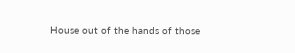House out of the hands of those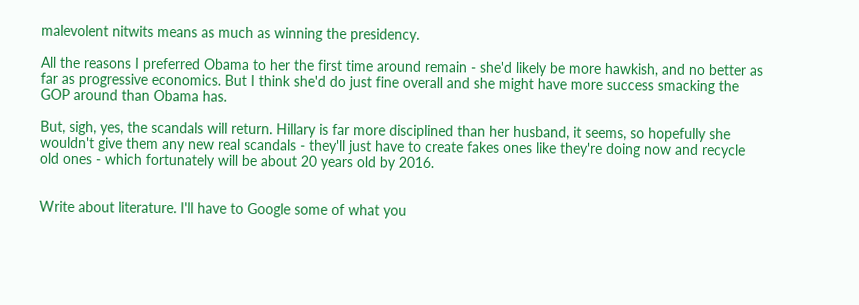malevolent nitwits means as much as winning the presidency.

All the reasons I preferred Obama to her the first time around remain - she'd likely be more hawkish, and no better as far as progressive economics. But I think she'd do just fine overall and she might have more success smacking the GOP around than Obama has.

But, sigh, yes, the scandals will return. Hillary is far more disciplined than her husband, it seems, so hopefully she wouldn't give them any new real scandals - they'll just have to create fakes ones like they're doing now and recycle old ones - which fortunately will be about 20 years old by 2016.


Write about literature. I'll have to Google some of what you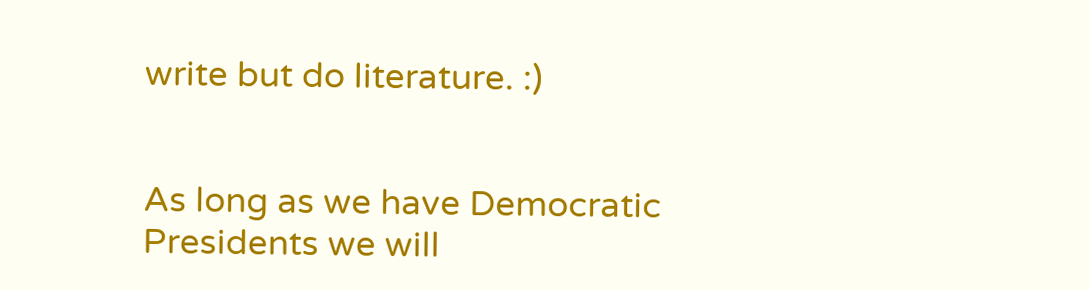write but do literature. :)


As long as we have Democratic Presidents we will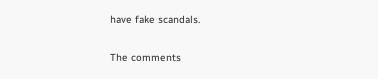have fake scandals.

The comments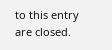to this entry are closed.